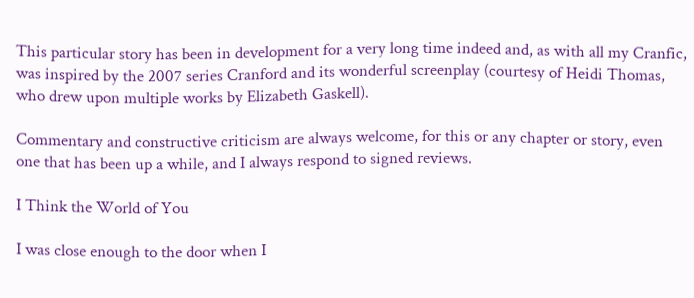This particular story has been in development for a very long time indeed and, as with all my Cranfic, was inspired by the 2007 series Cranford and its wonderful screenplay (courtesy of Heidi Thomas, who drew upon multiple works by Elizabeth Gaskell).

Commentary and constructive criticism are always welcome, for this or any chapter or story, even one that has been up a while, and I always respond to signed reviews.

I Think the World of You

I was close enough to the door when I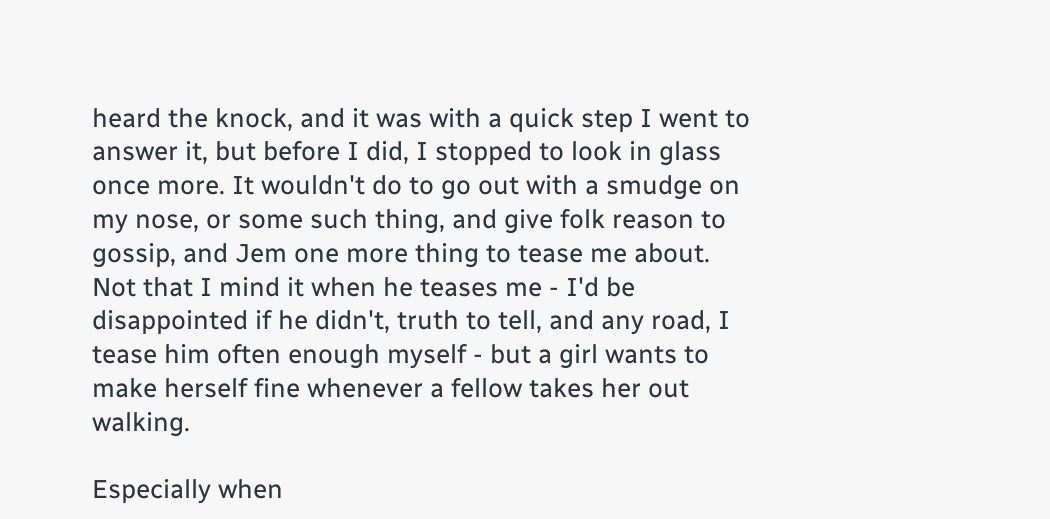heard the knock, and it was with a quick step I went to answer it, but before I did, I stopped to look in glass once more. It wouldn't do to go out with a smudge on my nose, or some such thing, and give folk reason to gossip, and Jem one more thing to tease me about. Not that I mind it when he teases me - I'd be disappointed if he didn't, truth to tell, and any road, I tease him often enough myself - but a girl wants to make herself fine whenever a fellow takes her out walking.

Especially when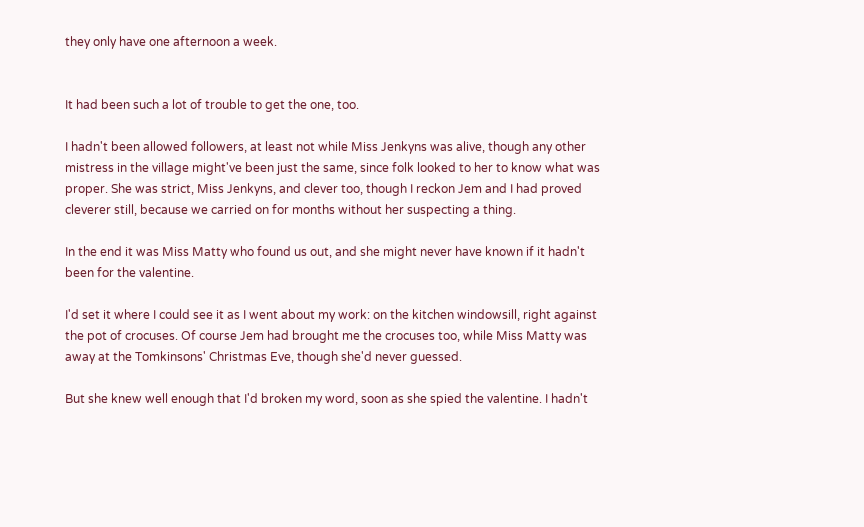they only have one afternoon a week.


It had been such a lot of trouble to get the one, too.

I hadn't been allowed followers, at least not while Miss Jenkyns was alive, though any other mistress in the village might've been just the same, since folk looked to her to know what was proper. She was strict, Miss Jenkyns, and clever too, though I reckon Jem and I had proved cleverer still, because we carried on for months without her suspecting a thing.

In the end it was Miss Matty who found us out, and she might never have known if it hadn't been for the valentine.

I'd set it where I could see it as I went about my work: on the kitchen windowsill, right against the pot of crocuses. Of course Jem had brought me the crocuses too, while Miss Matty was away at the Tomkinsons' Christmas Eve, though she'd never guessed.

But she knew well enough that I'd broken my word, soon as she spied the valentine. I hadn't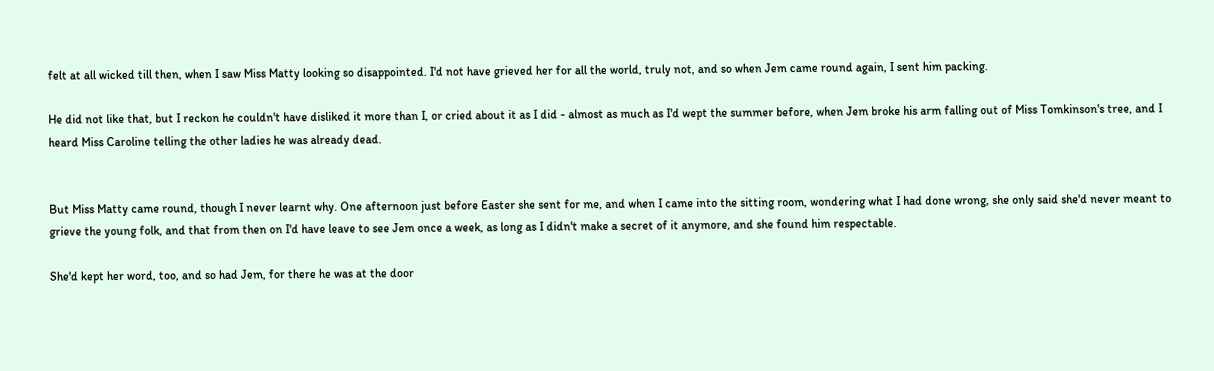felt at all wicked till then, when I saw Miss Matty looking so disappointed. I'd not have grieved her for all the world, truly not, and so when Jem came round again, I sent him packing.

He did not like that, but I reckon he couldn't have disliked it more than I, or cried about it as I did - almost as much as I'd wept the summer before, when Jem broke his arm falling out of Miss Tomkinson's tree, and I heard Miss Caroline telling the other ladies he was already dead.


But Miss Matty came round, though I never learnt why. One afternoon just before Easter she sent for me, and when I came into the sitting room, wondering what I had done wrong, she only said she'd never meant to grieve the young folk, and that from then on I'd have leave to see Jem once a week, as long as I didn't make a secret of it anymore, and she found him respectable.

She'd kept her word, too, and so had Jem, for there he was at the door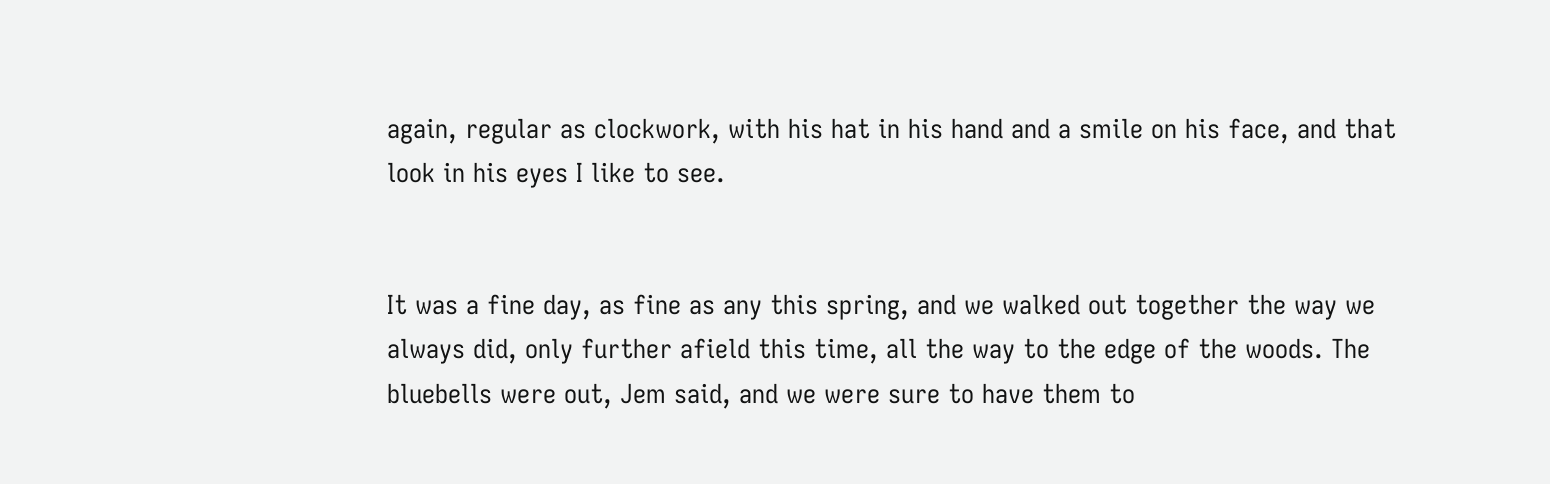again, regular as clockwork, with his hat in his hand and a smile on his face, and that look in his eyes I like to see.


It was a fine day, as fine as any this spring, and we walked out together the way we always did, only further afield this time, all the way to the edge of the woods. The bluebells were out, Jem said, and we were sure to have them to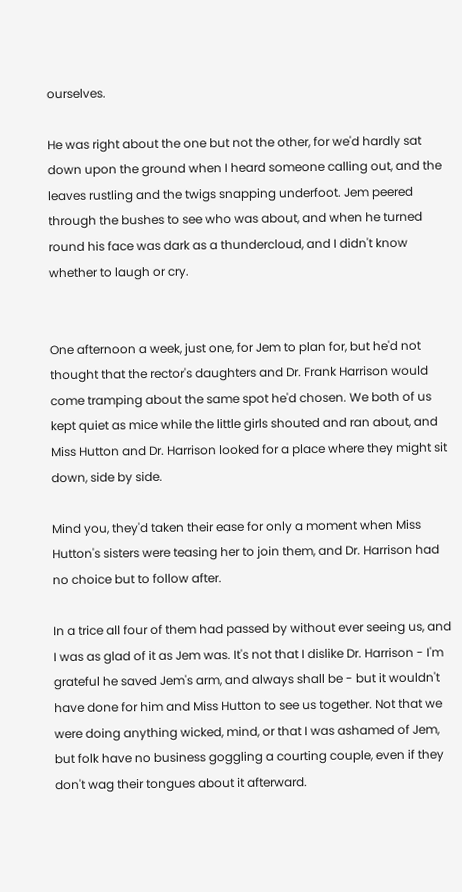ourselves.

He was right about the one but not the other, for we'd hardly sat down upon the ground when I heard someone calling out, and the leaves rustling and the twigs snapping underfoot. Jem peered through the bushes to see who was about, and when he turned round his face was dark as a thundercloud, and I didn't know whether to laugh or cry.


One afternoon a week, just one, for Jem to plan for, but he'd not thought that the rector's daughters and Dr. Frank Harrison would come tramping about the same spot he'd chosen. We both of us kept quiet as mice while the little girls shouted and ran about, and Miss Hutton and Dr. Harrison looked for a place where they might sit down, side by side.

Mind you, they'd taken their ease for only a moment when Miss Hutton's sisters were teasing her to join them, and Dr. Harrison had no choice but to follow after.

In a trice all four of them had passed by without ever seeing us, and I was as glad of it as Jem was. It's not that I dislike Dr. Harrison - I'm grateful he saved Jem's arm, and always shall be - but it wouldn't have done for him and Miss Hutton to see us together. Not that we were doing anything wicked, mind, or that I was ashamed of Jem, but folk have no business goggling a courting couple, even if they don't wag their tongues about it afterward.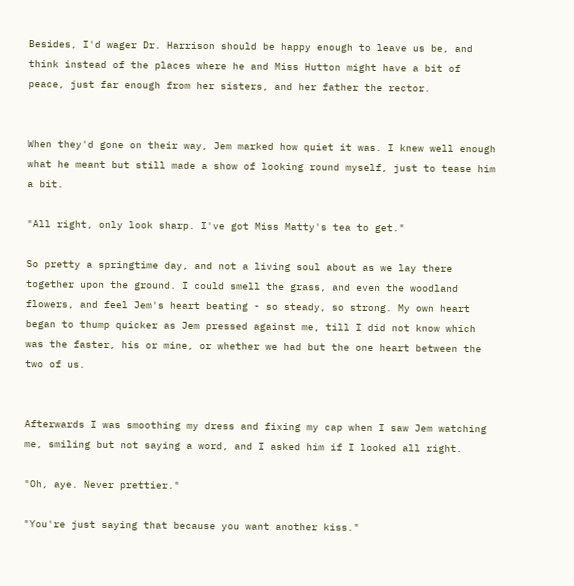Besides, I'd wager Dr. Harrison should be happy enough to leave us be, and think instead of the places where he and Miss Hutton might have a bit of peace, just far enough from her sisters, and her father the rector.


When they'd gone on their way, Jem marked how quiet it was. I knew well enough what he meant but still made a show of looking round myself, just to tease him a bit.

"All right, only look sharp. I've got Miss Matty's tea to get."

So pretty a springtime day, and not a living soul about as we lay there together upon the ground. I could smell the grass, and even the woodland flowers, and feel Jem's heart beating - so steady, so strong. My own heart began to thump quicker as Jem pressed against me, till I did not know which was the faster, his or mine, or whether we had but the one heart between the two of us.


Afterwards I was smoothing my dress and fixing my cap when I saw Jem watching me, smiling but not saying a word, and I asked him if I looked all right.

"Oh, aye. Never prettier."

"You're just saying that because you want another kiss."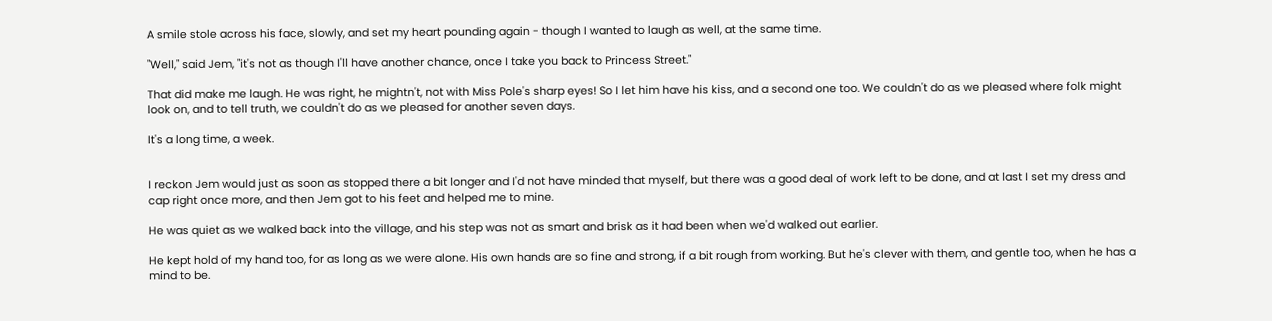A smile stole across his face, slowly, and set my heart pounding again - though I wanted to laugh as well, at the same time.

"Well," said Jem, "it's not as though I'll have another chance, once I take you back to Princess Street."

That did make me laugh. He was right, he mightn't, not with Miss Pole's sharp eyes! So I let him have his kiss, and a second one too. We couldn't do as we pleased where folk might look on, and to tell truth, we couldn't do as we pleased for another seven days.

It's a long time, a week.


I reckon Jem would just as soon as stopped there a bit longer and I'd not have minded that myself, but there was a good deal of work left to be done, and at last I set my dress and cap right once more, and then Jem got to his feet and helped me to mine.

He was quiet as we walked back into the village, and his step was not as smart and brisk as it had been when we'd walked out earlier.

He kept hold of my hand too, for as long as we were alone. His own hands are so fine and strong, if a bit rough from working. But he's clever with them, and gentle too, when he has a mind to be.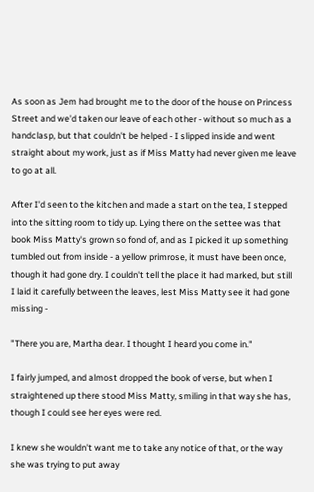As soon as Jem had brought me to the door of the house on Princess Street and we'd taken our leave of each other - without so much as a handclasp, but that couldn't be helped - I slipped inside and went straight about my work, just as if Miss Matty had never given me leave to go at all.

After I'd seen to the kitchen and made a start on the tea, I stepped into the sitting room to tidy up. Lying there on the settee was that book Miss Matty's grown so fond of, and as I picked it up something tumbled out from inside - a yellow primrose, it must have been once, though it had gone dry. I couldn't tell the place it had marked, but still I laid it carefully between the leaves, lest Miss Matty see it had gone missing -

"There you are, Martha dear. I thought I heard you come in."

I fairly jumped, and almost dropped the book of verse, but when I straightened up there stood Miss Matty, smiling in that way she has, though I could see her eyes were red.

I knew she wouldn't want me to take any notice of that, or the way she was trying to put away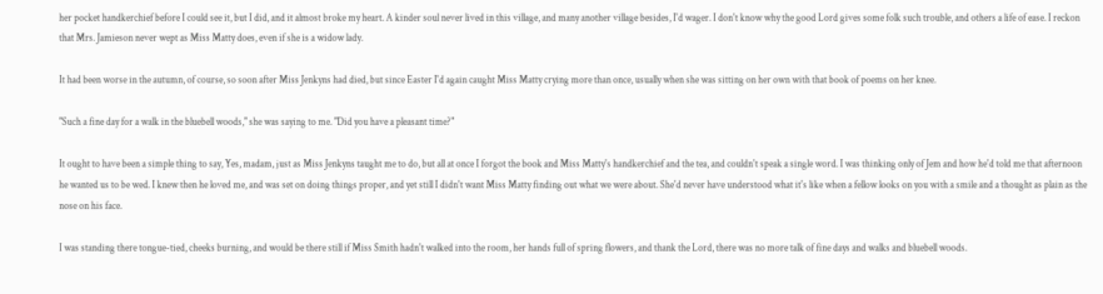her pocket handkerchief before I could see it, but I did, and it almost broke my heart. A kinder soul never lived in this village, and many another village besides, I'd wager. I don't know why the good Lord gives some folk such trouble, and others a life of ease. I reckon that Mrs. Jamieson never wept as Miss Matty does, even if she is a widow lady.

It had been worse in the autumn, of course, so soon after Miss Jenkyns had died, but since Easter I'd again caught Miss Matty crying more than once, usually when she was sitting on her own with that book of poems on her knee.

"Such a fine day for a walk in the bluebell woods," she was saying to me. "Did you have a pleasant time?"

It ought to have been a simple thing to say, Yes, madam, just as Miss Jenkyns taught me to do, but all at once I forgot the book and Miss Matty's handkerchief and the tea, and couldn't speak a single word. I was thinking only of Jem and how he'd told me that afternoon he wanted us to be wed. I knew then he loved me, and was set on doing things proper, and yet still I didn't want Miss Matty finding out what we were about. She'd never have understood what it's like when a fellow looks on you with a smile and a thought as plain as the nose on his face.

I was standing there tongue-tied, cheeks burning, and would be there still if Miss Smith hadn't walked into the room, her hands full of spring flowers, and thank the Lord, there was no more talk of fine days and walks and bluebell woods.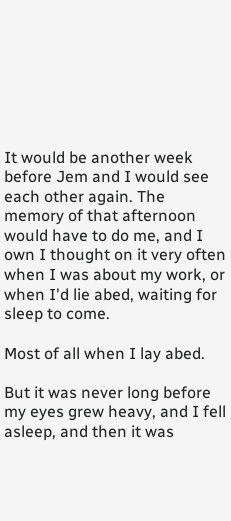It would be another week before Jem and I would see each other again. The memory of that afternoon would have to do me, and I own I thought on it very often when I was about my work, or when I'd lie abed, waiting for sleep to come.

Most of all when I lay abed.

But it was never long before my eyes grew heavy, and I fell asleep, and then it was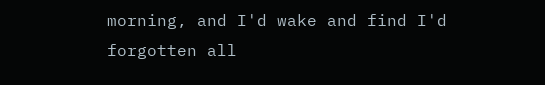morning, and I'd wake and find I'd forgotten all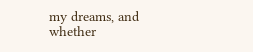my dreams, and whether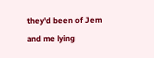they'd been of Jem and me lying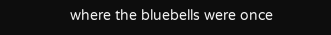where the bluebells were once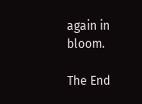again in bloom.

The End